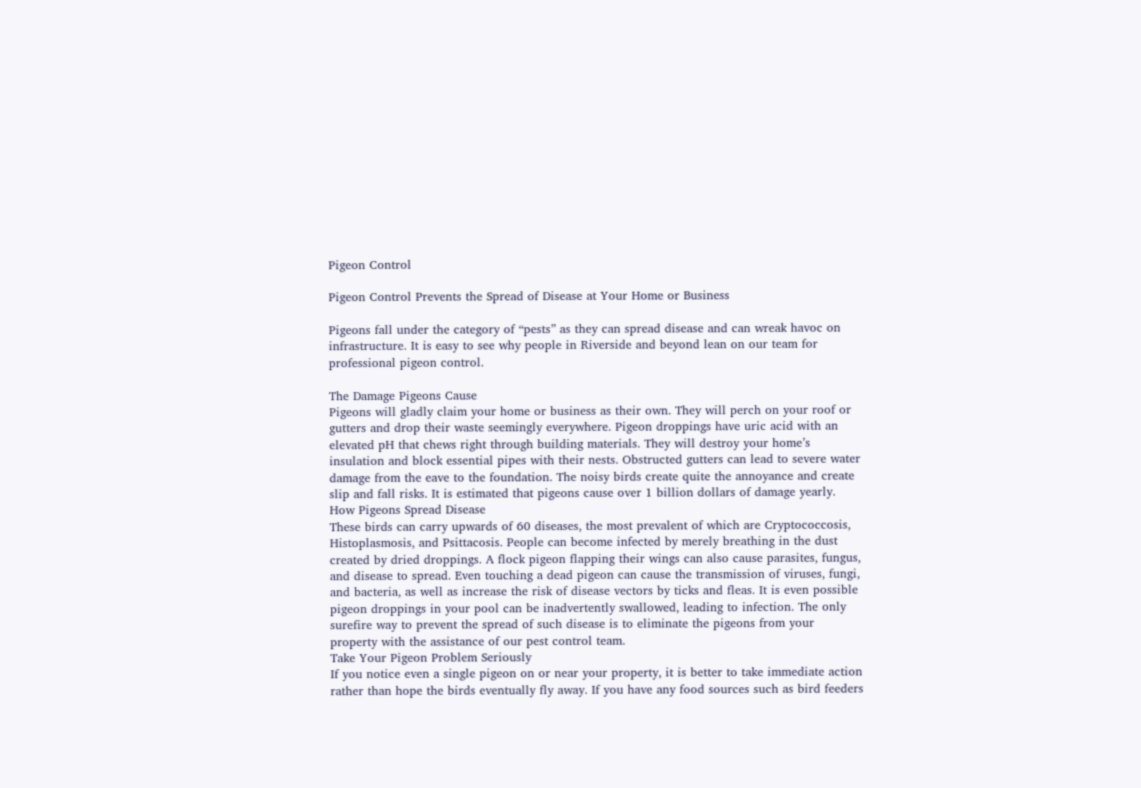Pigeon Control

Pigeon Control Prevents the Spread of Disease at Your Home or Business

Pigeons fall under the category of “pests” as they can spread disease and can wreak havoc on infrastructure. It is easy to see why people in Riverside and beyond lean on our team for professional pigeon control.

The Damage Pigeons Cause
Pigeons will gladly claim your home or business as their own. They will perch on your roof or gutters and drop their waste seemingly everywhere. Pigeon droppings have uric acid with an elevated pH that chews right through building materials. They will destroy your home’s insulation and block essential pipes with their nests. Obstructed gutters can lead to severe water damage from the eave to the foundation. The noisy birds create quite the annoyance and create slip and fall risks. It is estimated that pigeons cause over 1 billion dollars of damage yearly.
How Pigeons Spread Disease
These birds can carry upwards of 60 diseases, the most prevalent of which are Cryptococcosis, Histoplasmosis, and Psittacosis. People can become infected by merely breathing in the dust created by dried droppings. A flock pigeon flapping their wings can also cause parasites, fungus, and disease to spread. Even touching a dead pigeon can cause the transmission of viruses, fungi, and bacteria, as well as increase the risk of disease vectors by ticks and fleas. It is even possible pigeon droppings in your pool can be inadvertently swallowed, leading to infection. The only surefire way to prevent the spread of such disease is to eliminate the pigeons from your property with the assistance of our pest control team.
Take Your Pigeon Problem Seriously
If you notice even a single pigeon on or near your property, it is better to take immediate action rather than hope the birds eventually fly away. If you have any food sources such as bird feeders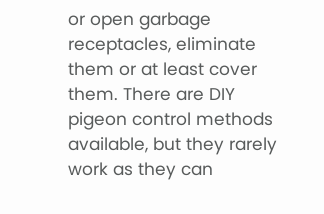or open garbage receptacles, eliminate them or at least cover them. There are DIY pigeon control methods available, but they rarely work as they can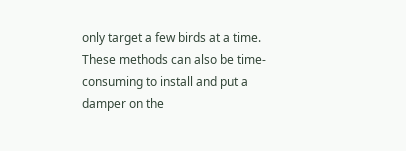only target a few birds at a time. These methods can also be time-consuming to install and put a damper on the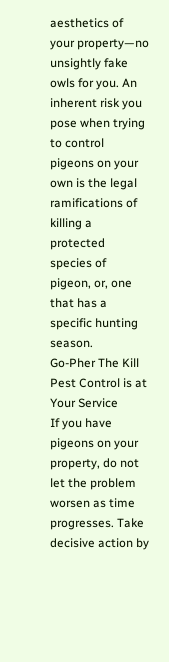aesthetics of your property—no unsightly fake owls for you. An inherent risk you pose when trying to control pigeons on your own is the legal ramifications of killing a protected species of pigeon, or, one that has a specific hunting season.
Go-Pher The Kill Pest Control is at Your Service
If you have pigeons on your property, do not let the problem worsen as time progresses. Take decisive action by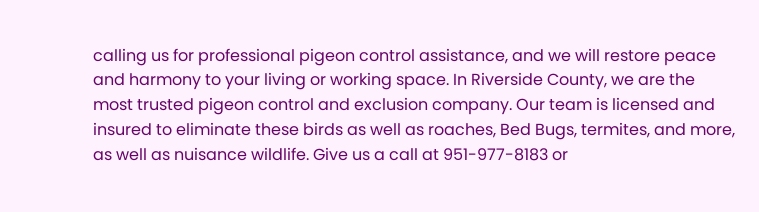calling us for professional pigeon control assistance, and we will restore peace and harmony to your living or working space. In Riverside County, we are the most trusted pigeon control and exclusion company. Our team is licensed and insured to eliminate these birds as well as roaches, Bed Bugs, termites, and more, as well as nuisance wildlife. Give us a call at 951-977-8183 or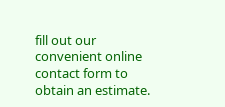fill out our convenient online contact form to obtain an estimate.